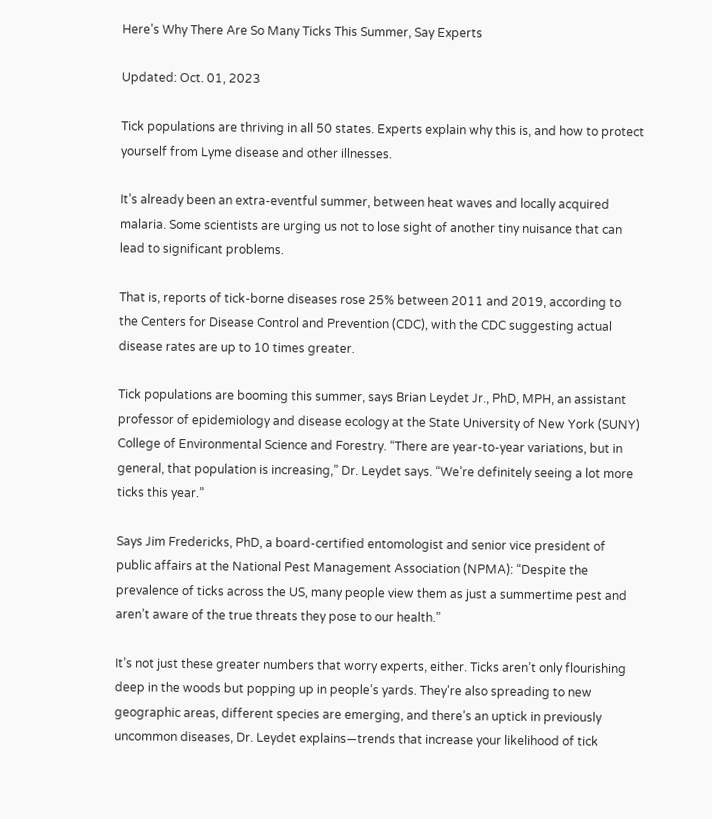Here’s Why There Are So Many Ticks This Summer, Say Experts

Updated: Oct. 01, 2023

Tick populations are thriving in all 50 states. Experts explain why this is, and how to protect yourself from Lyme disease and other illnesses.

It’s already been an extra-eventful summer, between heat waves and locally acquired malaria. Some scientists are urging us not to lose sight of another tiny nuisance that can lead to significant problems.

That is, reports of tick-borne diseases rose 25% between 2011 and 2019, according to the Centers for Disease Control and Prevention (CDC), with the CDC suggesting actual disease rates are up to 10 times greater.

Tick populations are booming this summer, says Brian Leydet Jr., PhD, MPH, an assistant professor of epidemiology and disease ecology at the State University of New York (SUNY) College of Environmental Science and Forestry. “There are year-to-year variations, but in general, that population is increasing,” Dr. Leydet says. “We’re definitely seeing a lot more ticks this year.”

Says Jim Fredericks, PhD, a board-certified entomologist and senior vice president of public affairs at the National Pest Management Association (NPMA): “Despite the prevalence of ticks across the US, many people view them as just a summertime pest and aren’t aware of the true threats they pose to our health.”

It’s not just these greater numbers that worry experts, either. Ticks aren’t only flourishing deep in the woods but popping up in people’s yards. They’re also spreading to new geographic areas, different species are emerging, and there’s an uptick in previously uncommon diseases, Dr. Leydet explains—trends that increase your likelihood of tick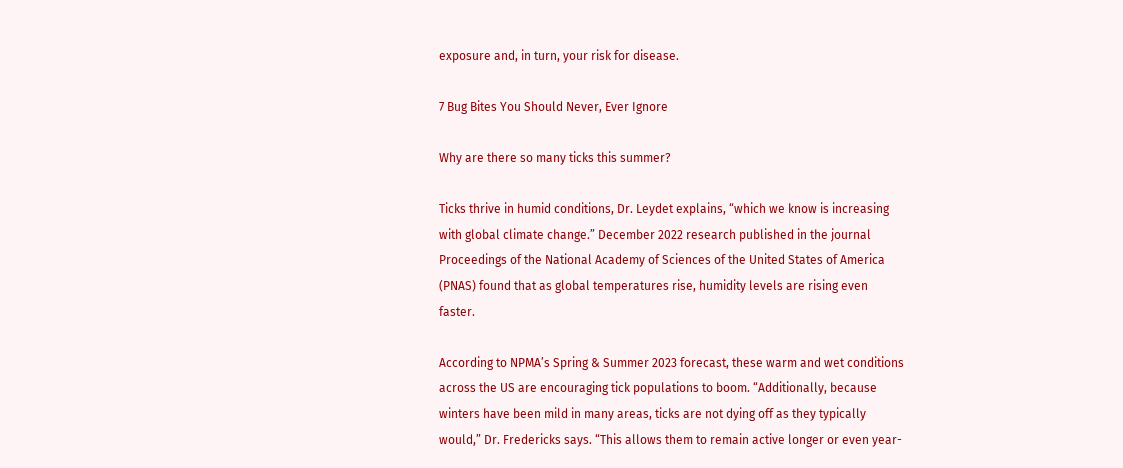exposure and, in turn, your risk for disease.

7 Bug Bites You Should Never, Ever Ignore

Why are there so many ticks this summer?

Ticks thrive in humid conditions, Dr. Leydet explains, “which we know is increasing with global climate change.” December 2022 research published in the journal Proceedings of the National Academy of Sciences of the United States of America (PNAS) found that as global temperatures rise, humidity levels are rising even faster.

According to NPMA’s Spring & Summer 2023 forecast, these warm and wet conditions across the US are encouraging tick populations to boom. “Additionally, because winters have been mild in many areas, ticks are not dying off as they typically would,” Dr. Fredericks says. “This allows them to remain active longer or even year-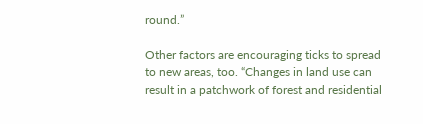round.”

Other factors are encouraging ticks to spread to new areas, too. “Changes in land use can result in a patchwork of forest and residential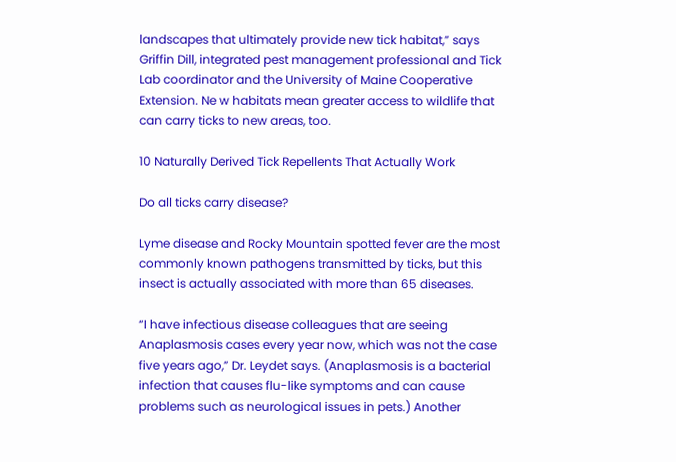landscapes that ultimately provide new tick habitat,” says Griffin Dill, integrated pest management professional and Tick Lab coordinator and the University of Maine Cooperative Extension. Ne w habitats mean greater access to wildlife that can carry ticks to new areas, too.

10 Naturally Derived Tick Repellents That Actually Work

Do all ticks carry disease?

Lyme disease and Rocky Mountain spotted fever are the most commonly known pathogens transmitted by ticks, but this insect is actually associated with more than 65 diseases.

“I have infectious disease colleagues that are seeing Anaplasmosis cases every year now, which was not the case five years ago,” Dr. Leydet says. (Anaplasmosis is a bacterial infection that causes flu-like symptoms and can cause problems such as neurological issues in pets.) Another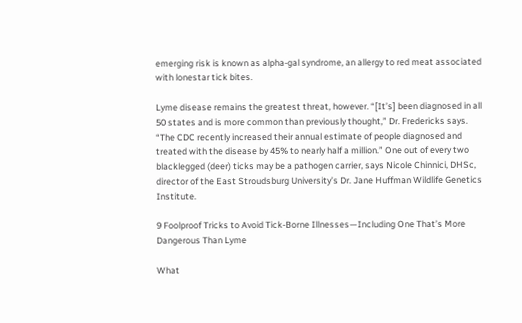emerging risk is known as alpha-gal syndrome, an allergy to red meat associated with lonestar tick bites.

Lyme disease remains the greatest threat, however. “[It’s] been diagnosed in all 50 states and is more common than previously thought,” Dr. Fredericks says. “The CDC recently increased their annual estimate of people diagnosed and treated with the disease by 45% to nearly half a million.” One out of every two blacklegged (deer) ticks may be a pathogen carrier, says Nicole Chinnici, DHSc, director of the East Stroudsburg University’s Dr. Jane Huffman Wildlife Genetics Institute.

9 Foolproof Tricks to Avoid Tick-Borne Illnesses—Including One That’s More Dangerous Than Lyme

What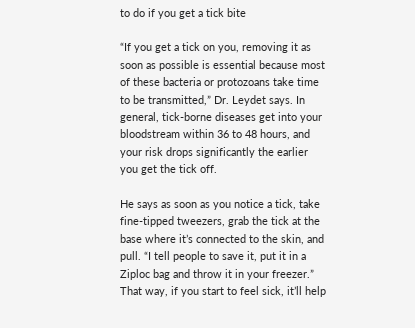to do if you get a tick bite

“If you get a tick on you, removing it as soon as possible is essential because most of these bacteria or protozoans take time to be transmitted,” Dr. Leydet says. In general, tick-borne diseases get into your bloodstream within 36 to 48 hours, and your risk drops significantly the earlier you get the tick off.

He says as soon as you notice a tick, take fine-tipped tweezers, grab the tick at the base where it’s connected to the skin, and pull. “I tell people to save it, put it in a Ziploc bag and throw it in your freezer.” That way, if you start to feel sick, it’ll help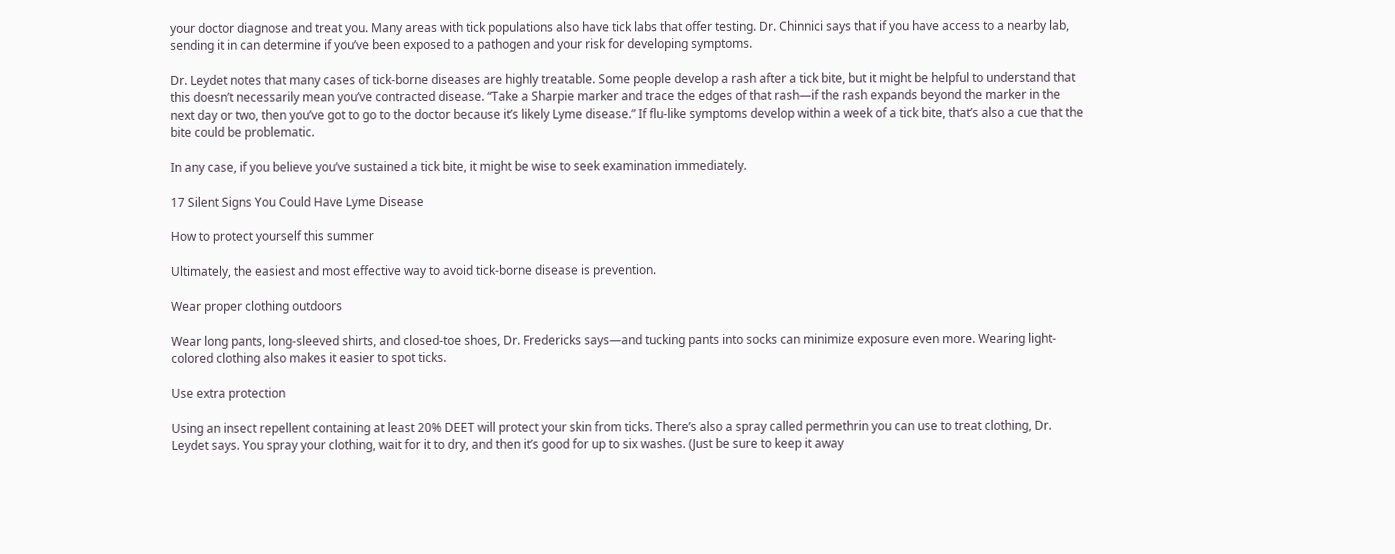your doctor diagnose and treat you. Many areas with tick populations also have tick labs that offer testing. Dr. Chinnici says that if you have access to a nearby lab, sending it in can determine if you’ve been exposed to a pathogen and your risk for developing symptoms.

Dr. Leydet notes that many cases of tick-borne diseases are highly treatable. Some people develop a rash after a tick bite, but it might be helpful to understand that this doesn’t necessarily mean you’ve contracted disease. “Take a Sharpie marker and trace the edges of that rash—if the rash expands beyond the marker in the next day or two, then you’ve got to go to the doctor because it’s likely Lyme disease.” If flu-like symptoms develop within a week of a tick bite, that’s also a cue that the bite could be problematic.

In any case, if you believe you’ve sustained a tick bite, it might be wise to seek examination immediately.

17 Silent Signs You Could Have Lyme Disease

How to protect yourself this summer

Ultimately, the easiest and most effective way to avoid tick-borne disease is prevention.

Wear proper clothing outdoors

Wear long pants, long-sleeved shirts, and closed-toe shoes, Dr. Fredericks says—and tucking pants into socks can minimize exposure even more. Wearing light-colored clothing also makes it easier to spot ticks.

Use extra protection

Using an insect repellent containing at least 20% DEET will protect your skin from ticks. There’s also a spray called permethrin you can use to treat clothing, Dr. Leydet says. You spray your clothing, wait for it to dry, and then it’s good for up to six washes. (Just be sure to keep it away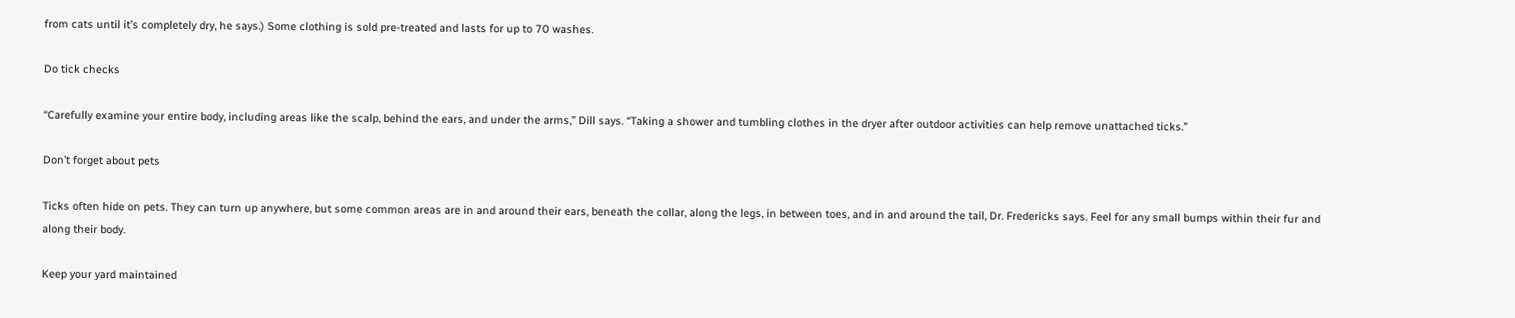from cats until it’s completely dry, he says.) Some clothing is sold pre-treated and lasts for up to 70 washes.

Do tick checks

“Carefully examine your entire body, including areas like the scalp, behind the ears, and under the arms,” Dill says. “Taking a shower and tumbling clothes in the dryer after outdoor activities can help remove unattached ticks.”

Don’t forget about pets

Ticks often hide on pets. They can turn up anywhere, but some common areas are in and around their ears, beneath the collar, along the legs, in between toes, and in and around the tail, Dr. Fredericks says. Feel for any small bumps within their fur and along their body.

Keep your yard maintained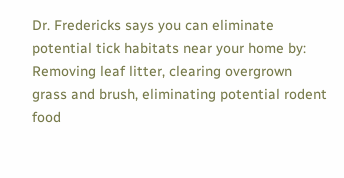Dr. Fredericks says you can eliminate potential tick habitats near your home by: Removing leaf litter, clearing overgrown grass and brush, eliminating potential rodent food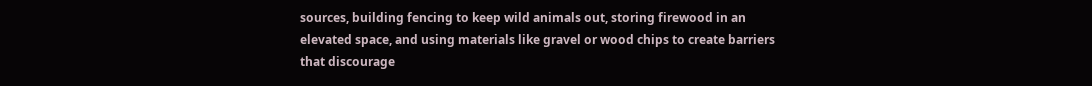sources, building fencing to keep wild animals out, storing firewood in an elevated space, and using materials like gravel or wood chips to create barriers that discourage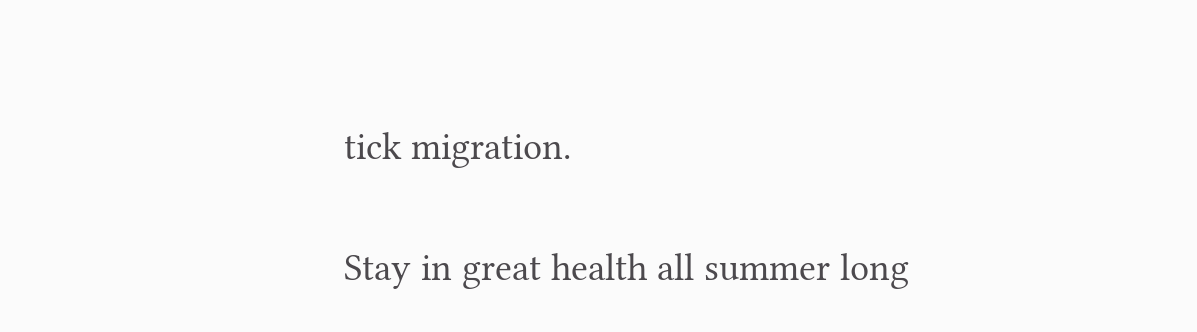tick migration.

Stay in great health all summer long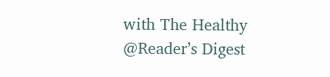with The Healthy @Reader’s Digest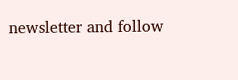newsletter and follow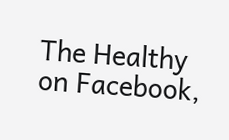The Healthy on Facebook,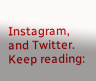Instagram, and Twitter. Keep reading: